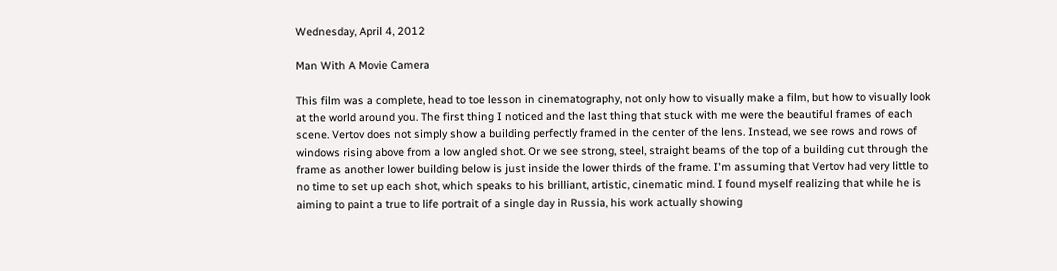Wednesday, April 4, 2012

Man With A Movie Camera

This film was a complete, head to toe lesson in cinematography, not only how to visually make a film, but how to visually look at the world around you. The first thing I noticed and the last thing that stuck with me were the beautiful frames of each scene. Vertov does not simply show a building perfectly framed in the center of the lens. Instead, we see rows and rows of windows rising above from a low angled shot. Or we see strong, steel, straight beams of the top of a building cut through the frame as another lower building below is just inside the lower thirds of the frame. I'm assuming that Vertov had very little to no time to set up each shot, which speaks to his brilliant, artistic, cinematic mind. I found myself realizing that while he is aiming to paint a true to life portrait of a single day in Russia, his work actually showing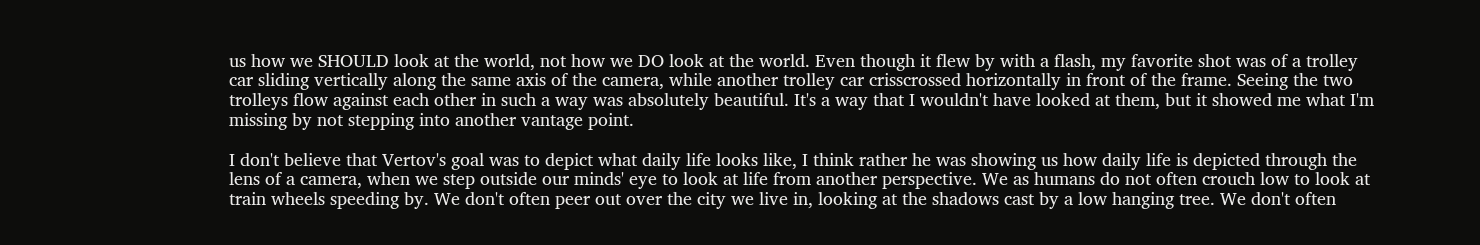us how we SHOULD look at the world, not how we DO look at the world. Even though it flew by with a flash, my favorite shot was of a trolley car sliding vertically along the same axis of the camera, while another trolley car crisscrossed horizontally in front of the frame. Seeing the two trolleys flow against each other in such a way was absolutely beautiful. It's a way that I wouldn't have looked at them, but it showed me what I'm missing by not stepping into another vantage point.

I don't believe that Vertov's goal was to depict what daily life looks like, I think rather he was showing us how daily life is depicted through the lens of a camera, when we step outside our minds' eye to look at life from another perspective. We as humans do not often crouch low to look at train wheels speeding by. We don't often peer out over the city we live in, looking at the shadows cast by a low hanging tree. We don't often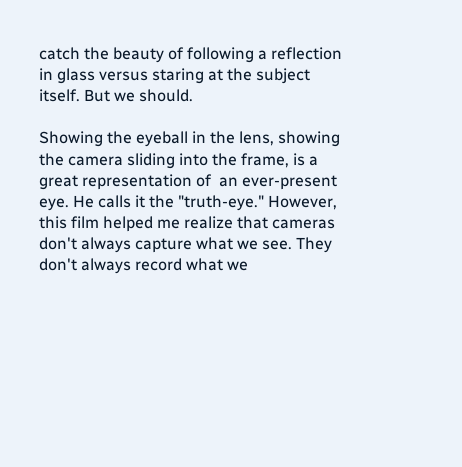catch the beauty of following a reflection in glass versus staring at the subject itself. But we should.

Showing the eyeball in the lens, showing the camera sliding into the frame, is a great representation of  an ever-present eye. He calls it the "truth-eye." However, this film helped me realize that cameras don't always capture what we see. They don't always record what we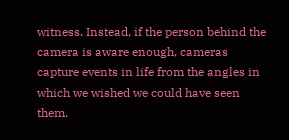witness. Instead, if the person behind the camera is aware enough, cameras capture events in life from the angles in which we wished we could have seen them.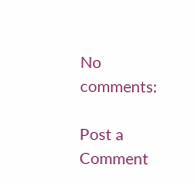No comments:

Post a Comment